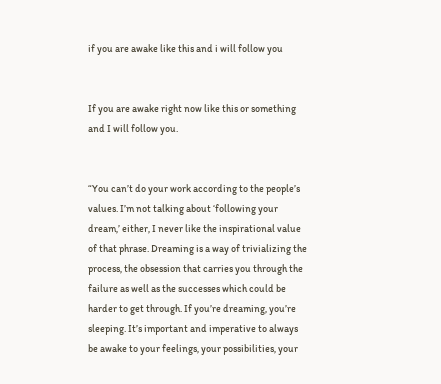if you are awake like this and i will follow you


If you are awake right now like this or something and I will follow you.


“You can’t do your work according to the people’s values. I’m not talking about ‘following your dream,’ either, I never like the inspirational value of that phrase. Dreaming is a way of trivializing the process, the obsession that carries you through the failure as well as the successes which could be harder to get through. If you’re dreaming, you’re sleeping. It’s important and imperative to always be awake to your feelings, your possibilities, your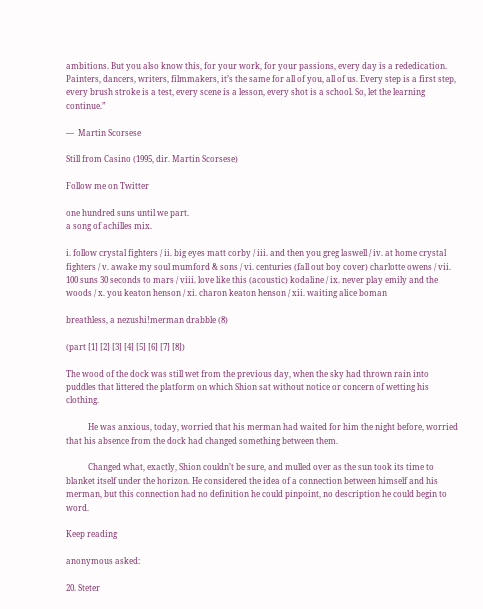ambitions. But you also know this, for your work, for your passions, every day is a rededication. Painters, dancers, writers, filmmakers, it’s the same for all of you, all of us. Every step is a first step, every brush stroke is a test, every scene is a lesson, every shot is a school. So, let the learning continue.”

—  Martin Scorsese

Still from Casino (1995, dir. Martin Scorsese)

Follow me on Twitter

one hundred suns until we part.
a song of achilles mix.

i. follow crystal fighters / ii. big eyes matt corby / iii. and then you greg laswell / iv. at home crystal fighters / v. awake my soul mumford & sons / vi. centuries (fall out boy cover) charlotte owens / vii. 100 suns 30 seconds to mars / viii. love like this (acoustic) kodaline / ix. never play emily and the woods / x. you keaton henson / xi. charon keaton henson / xii. waiting alice boman

breathless, a nezushi!merman drabble (8)

(part [1] [2] [3] [4] [5] [6] [7] [8])

The wood of the dock was still wet from the previous day, when the sky had thrown rain into puddles that littered the platform on which Shion sat without notice or concern of wetting his clothing.

           He was anxious, today, worried that his merman had waited for him the night before, worried that his absence from the dock had changed something between them.

           Changed what, exactly, Shion couldn’t be sure, and mulled over as the sun took its time to blanket itself under the horizon. He considered the idea of a connection between himself and his merman, but this connection had no definition he could pinpoint, no description he could begin to word.

Keep reading

anonymous asked:

20. Steter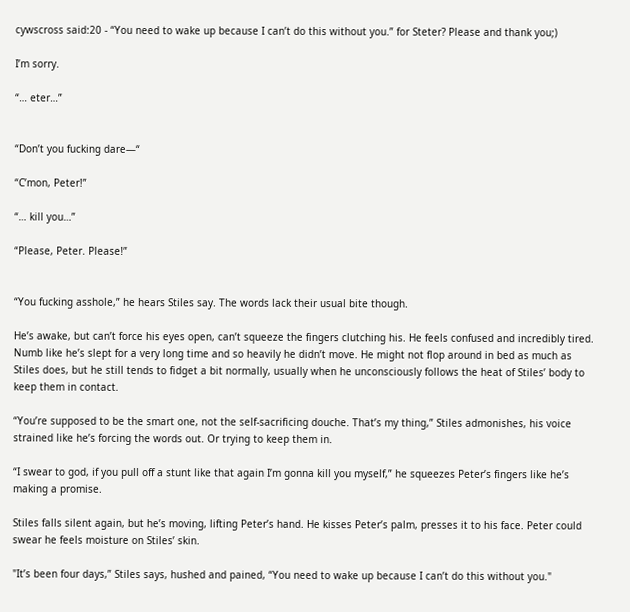cywscross said:20 - “You need to wake up because I can’t do this without you.” for Steter? Please and thank you;)

I’m sorry.

“… eter…”


“Don’t you fucking dare—“

“C’mon, Peter!”

“… kill you…”

“Please, Peter. Please!”


“You fucking asshole,” he hears Stiles say. The words lack their usual bite though.

He’s awake, but can’t force his eyes open, can’t squeeze the fingers clutching his. He feels confused and incredibly tired. Numb like he’s slept for a very long time and so heavily he didn’t move. He might not flop around in bed as much as Stiles does, but he still tends to fidget a bit normally, usually when he unconsciously follows the heat of Stiles’ body to keep them in contact.

“You’re supposed to be the smart one, not the self-sacrificing douche. That’s my thing,” Stiles admonishes, his voice strained like he’s forcing the words out. Or trying to keep them in.

“I swear to god, if you pull off a stunt like that again I’m gonna kill you myself,” he squeezes Peter’s fingers like he’s making a promise.

Stiles falls silent again, but he’s moving, lifting Peter’s hand. He kisses Peter’s palm, presses it to his face. Peter could swear he feels moisture on Stiles’ skin.

"It’s been four days,” Stiles says, hushed and pained, “You need to wake up because I can’t do this without you."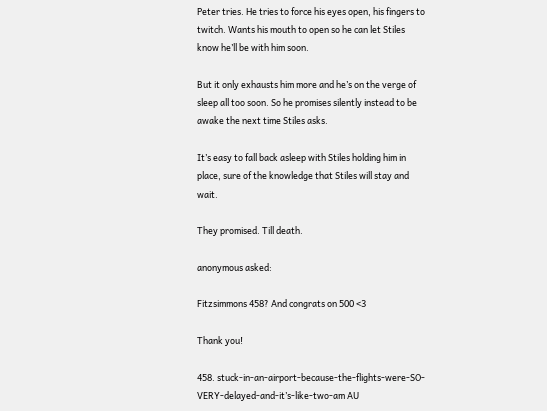Peter tries. He tries to force his eyes open, his fingers to twitch. Wants his mouth to open so he can let Stiles know he’ll be with him soon.

But it only exhausts him more and he’s on the verge of sleep all too soon. So he promises silently instead to be awake the next time Stiles asks.

It’s easy to fall back asleep with Stiles holding him in place, sure of the knowledge that Stiles will stay and wait.

They promised. Till death.

anonymous asked:

Fitzsimmons 458? And congrats on 500 <3

Thank you!

458. stuck-in-an-airport-because-the-flights-were-SO-VERY-delayed-and-it’s-like-two-am AU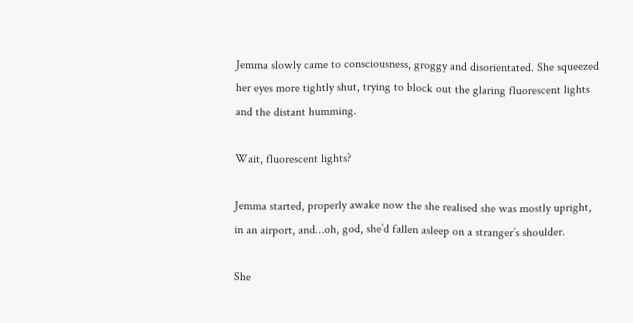Jemma slowly came to consciousness, groggy and disorientated. She squeezed her eyes more tightly shut, trying to block out the glaring fluorescent lights and the distant humming.

Wait, fluorescent lights?

Jemma started, properly awake now the she realised she was mostly upright, in an airport, and…oh, god, she’d fallen asleep on a stranger’s shoulder.

She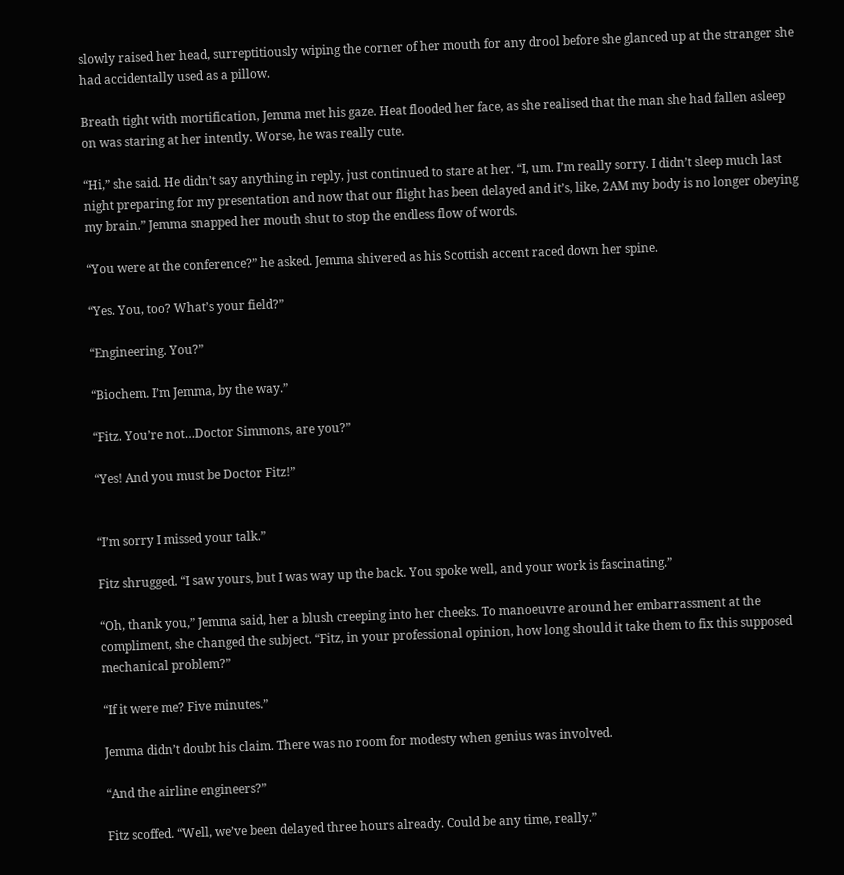slowly raised her head, surreptitiously wiping the corner of her mouth for any drool before she glanced up at the stranger she had accidentally used as a pillow.

Breath tight with mortification, Jemma met his gaze. Heat flooded her face, as she realised that the man she had fallen asleep on was staring at her intently. Worse, he was really cute.

“Hi,” she said. He didn’t say anything in reply, just continued to stare at her. “I, um. I’m really sorry. I didn’t sleep much last night preparing for my presentation and now that our flight has been delayed and it’s, like, 2AM my body is no longer obeying my brain.” Jemma snapped her mouth shut to stop the endless flow of words.

“You were at the conference?” he asked. Jemma shivered as his Scottish accent raced down her spine.

“Yes. You, too? What’s your field?”

“Engineering. You?”

“Biochem. I’m Jemma, by the way.”

“Fitz. You’re not…Doctor Simmons, are you?”

“Yes! And you must be Doctor Fitz!”


“I’m sorry I missed your talk.”

Fitz shrugged. “I saw yours, but I was way up the back. You spoke well, and your work is fascinating.”

“Oh, thank you,” Jemma said, her a blush creeping into her cheeks. To manoeuvre around her embarrassment at the compliment, she changed the subject. “Fitz, in your professional opinion, how long should it take them to fix this supposed mechanical problem?”

“If it were me? Five minutes.”

Jemma didn’t doubt his claim. There was no room for modesty when genius was involved.

“And the airline engineers?”

Fitz scoffed. “Well, we’ve been delayed three hours already. Could be any time, really.”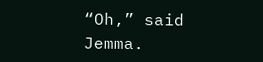“Oh,” said Jemma.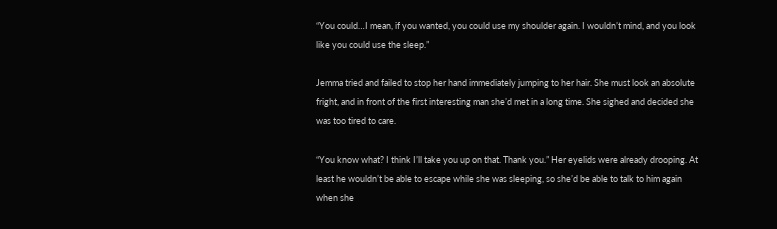“You could…I mean, if you wanted, you could use my shoulder again. I wouldn’t mind, and you look like you could use the sleep.”

Jemma tried and failed to stop her hand immediately jumping to her hair. She must look an absolute fright, and in front of the first interesting man she’d met in a long time. She sighed and decided she was too tired to care.

“You know what? I think I’ll take you up on that. Thank you.” Her eyelids were already drooping. At least he wouldn’t be able to escape while she was sleeping, so she’d be able to talk to him again when she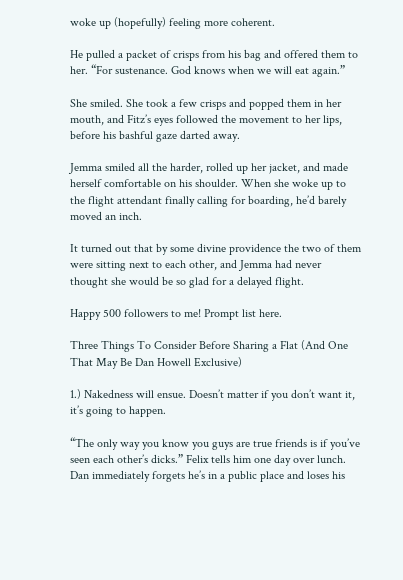woke up (hopefully) feeling more coherent.

He pulled a packet of crisps from his bag and offered them to her. “For sustenance. God knows when we will eat again.”

She smiled. She took a few crisps and popped them in her mouth, and Fitz’s eyes followed the movement to her lips, before his bashful gaze darted away.

Jemma smiled all the harder, rolled up her jacket, and made herself comfortable on his shoulder. When she woke up to the flight attendant finally calling for boarding, he’d barely moved an inch.

It turned out that by some divine providence the two of them were sitting next to each other, and Jemma had never thought she would be so glad for a delayed flight.

Happy 500 followers to me! Prompt list here.

Three Things To Consider Before Sharing a Flat (And One That May Be Dan Howell Exclusive)

1.) Nakedness will ensue. Doesn’t matter if you don’t want it, it’s going to happen.

“The only way you know you guys are true friends is if you’ve seen each other’s dicks.” Felix tells him one day over lunch. Dan immediately forgets he’s in a public place and loses his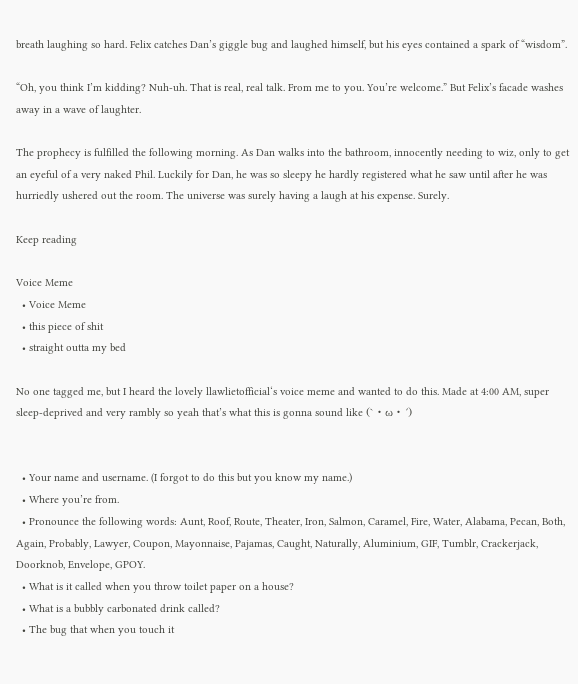breath laughing so hard. Felix catches Dan’s giggle bug and laughed himself, but his eyes contained a spark of “wisdom”.

“Oh, you think I’m kidding? Nuh-uh. That is real, real talk. From me to you. You’re welcome.” But Felix’s facade washes away in a wave of laughter.

The prophecy is fulfilled the following morning. As Dan walks into the bathroom, innocently needing to wiz, only to get an eyeful of a very naked Phil. Luckily for Dan, he was so sleepy he hardly registered what he saw until after he was hurriedly ushered out the room. The universe was surely having a laugh at his expense. Surely.

Keep reading

Voice Meme
  • Voice Meme
  • this piece of shit
  • straight outta my bed

No one tagged me, but I heard the lovely llawlietofficial‘s voice meme and wanted to do this. Made at 4:00 AM, super sleep-deprived and very rambly so yeah that’s what this is gonna sound like (`・ω・´)


  • Your name and username. (I forgot to do this but you know my name.)
  • Where you’re from.
  • Pronounce the following words: Aunt, Roof, Route, Theater, Iron, Salmon, Caramel, Fire, Water, Alabama, Pecan, Both, Again, Probably, Lawyer, Coupon, Mayonnaise, Pajamas, Caught, Naturally, Aluminium, GIF, Tumblr, Crackerjack, Doorknob, Envelope, GPOY.
  • What is it called when you throw toilet paper on a house?
  • What is a bubbly carbonated drink called?
  • The bug that when you touch it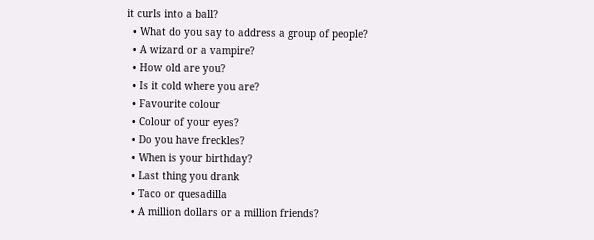it curls into a ball?
  • What do you say to address a group of people?
  • A wizard or a vampire?
  • How old are you?
  • Is it cold where you are?
  • Favourite colour
  • Colour of your eyes?
  • Do you have freckles?
  • When is your birthday?
  • Last thing you drank
  • Taco or quesadilla
  • A million dollars or a million friends?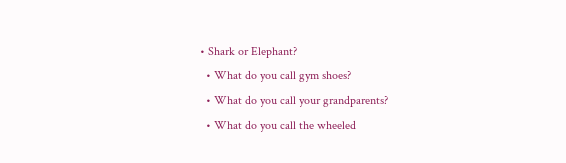• Shark or Elephant?
  • What do you call gym shoes?
  • What do you call your grandparents?
  • What do you call the wheeled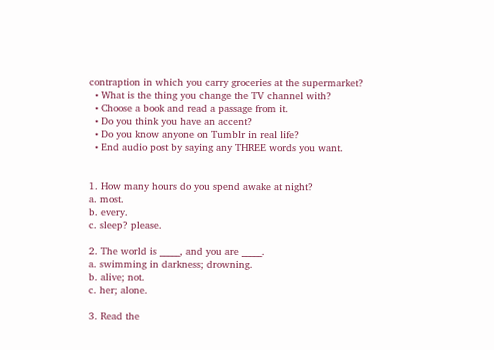contraption in which you carry groceries at the supermarket?
  • What is the thing you change the TV channel with?
  • Choose a book and read a passage from it.
  • Do you think you have an accent?
  • Do you know anyone on Tumblr in real life?
  • End audio post by saying any THREE words you want.


1. How many hours do you spend awake at night?
a. most.
b. every.
c. sleep? please.

2. The world is _____, and you are _____.
a. swimming in darkness; drowning.
b. alive; not.
c. her; alone.

3. Read the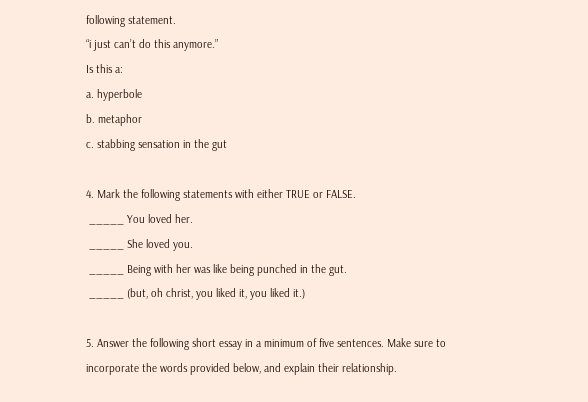following statement.
“i just can’t do this anymore.”
Is this a:
a. hyperbole
b. metaphor
c. stabbing sensation in the gut

4. Mark the following statements with either TRUE or FALSE.
 _____ You loved her.
 _____ She loved you.
 _____ Being with her was like being punched in the gut.
 _____ (but, oh christ, you liked it, you liked it.)

5. Answer the following short essay in a minimum of five sentences. Make sure to incorporate the words provided below, and explain their relationship.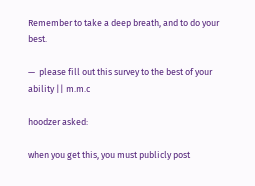Remember to take a deep breath, and to do your best.

—  please fill out this survey to the best of your ability || m.m.c

hoodzer asked:

when you get this, you must publicly post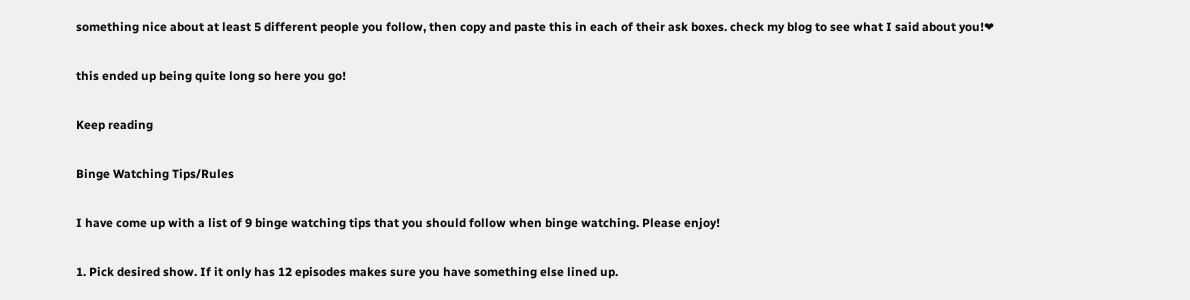something nice about at least 5 different people you follow, then copy and paste this in each of their ask boxes. check my blog to see what I said about you!❤

this ended up being quite long so here you go!

Keep reading

Binge Watching Tips/Rules

I have come up with a list of 9 binge watching tips that you should follow when binge watching. Please enjoy!

1. Pick desired show. If it only has 12 episodes makes sure you have something else lined up.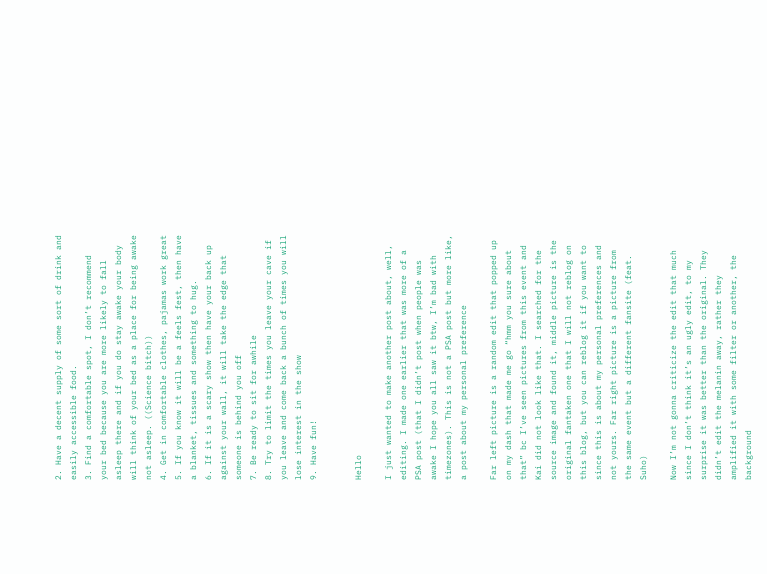2. Have a decent supply of some sort of drink and easily accessible food.
3. Find a comfortable spot, I don’t recommend your bed because you are more likely to fall asleep there and if you do stay awake your body will think of your bed as a place for being awake not asleep. ((Science bitch))
4. Get in comfortable clothes, pajamas work great
5. If you know it will be a feels fest, then have a blanket, tissues and something to hug.
6. If it is a scary show then have your back up against your wall, it will take the edge that someone is behind you off
7. Be ready to sit for awhile
8. Try to limit the times you leave your cave if you leave and come back a bunch of times you will lose interest in the show
9. Have fun!


Hello

I just wanted to make another post about, well, editing. I made one earlier that was more of a PSA post (that I didn’t post when people was awake I hope you all saw it btw, I’m bad with timezones). This is not a PSA post but more like, a post about my personal preference

Far left picture is a random edit that popped up on my dash that made me go “hmm you sure about that” bc I’ve seen pictures from this event and Kai did not look like that. I searched for the source image and found it, middle picture is the original fantaken one that I will not reblog on this blog, but you can reblog it if you want to since this is about my personal preferences and not yours. Far right picture is a picture from the same event but a different fansite (feat. Suho)

Now I’m not gonna criticize the edit that much since I don’t think it’s an ugly edit, to my surprise it was better than the original. They didn’t edit the melanin away, rather they amplified it with some filter or another, the background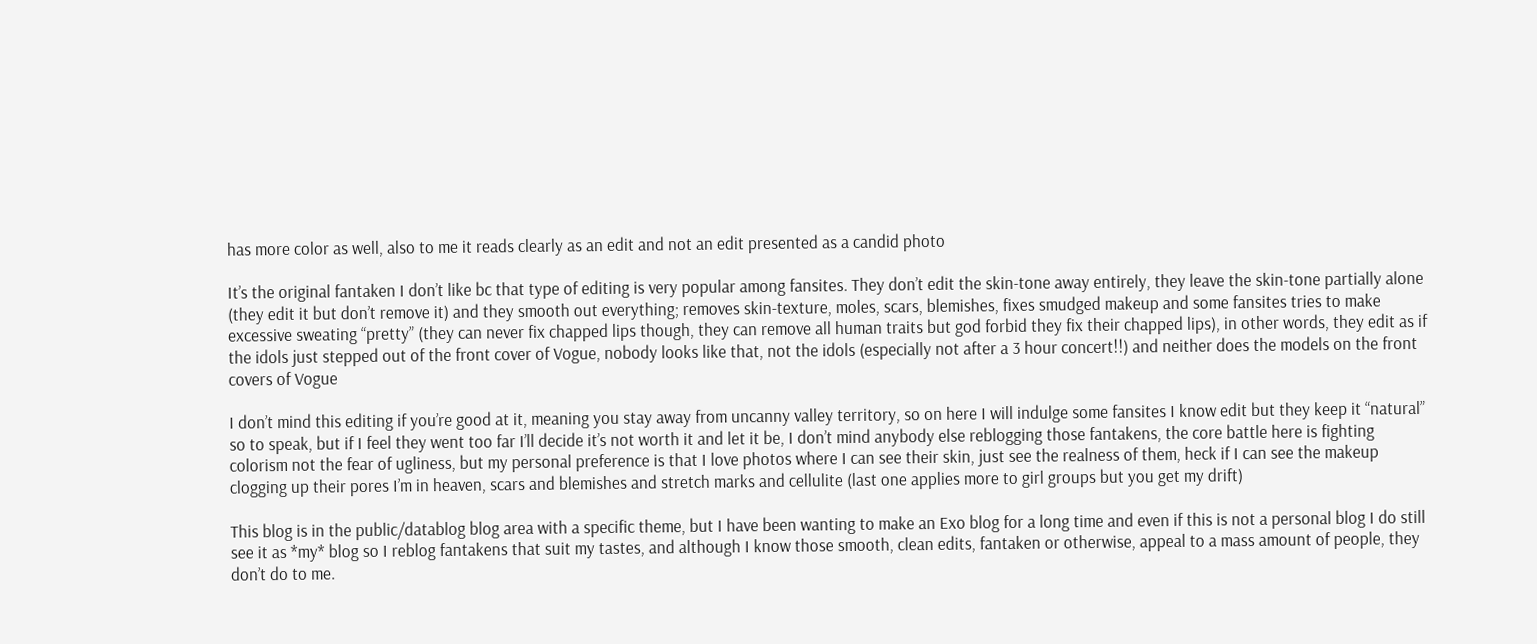has more color as well, also to me it reads clearly as an edit and not an edit presented as a candid photo

It’s the original fantaken I don’t like bc that type of editing is very popular among fansites. They don’t edit the skin-tone away entirely, they leave the skin-tone partially alone (they edit it but don’t remove it) and they smooth out everything; removes skin-texture, moles, scars, blemishes, fixes smudged makeup and some fansites tries to make excessive sweating “pretty” (they can never fix chapped lips though, they can remove all human traits but god forbid they fix their chapped lips), in other words, they edit as if the idols just stepped out of the front cover of Vogue, nobody looks like that, not the idols (especially not after a 3 hour concert!!) and neither does the models on the front covers of Vogue

I don’t mind this editing if you’re good at it, meaning you stay away from uncanny valley territory, so on here I will indulge some fansites I know edit but they keep it “natural” so to speak, but if I feel they went too far I’ll decide it’s not worth it and let it be, I don’t mind anybody else reblogging those fantakens, the core battle here is fighting colorism not the fear of ugliness, but my personal preference is that I love photos where I can see their skin, just see the realness of them, heck if I can see the makeup clogging up their pores I’m in heaven, scars and blemishes and stretch marks and cellulite (last one applies more to girl groups but you get my drift)

This blog is in the public/datablog blog area with a specific theme, but I have been wanting to make an Exo blog for a long time and even if this is not a personal blog I do still see it as *my* blog so I reblog fantakens that suit my tastes, and although I know those smooth, clean edits, fantaken or otherwise, appeal to a mass amount of people, they don’t do to me.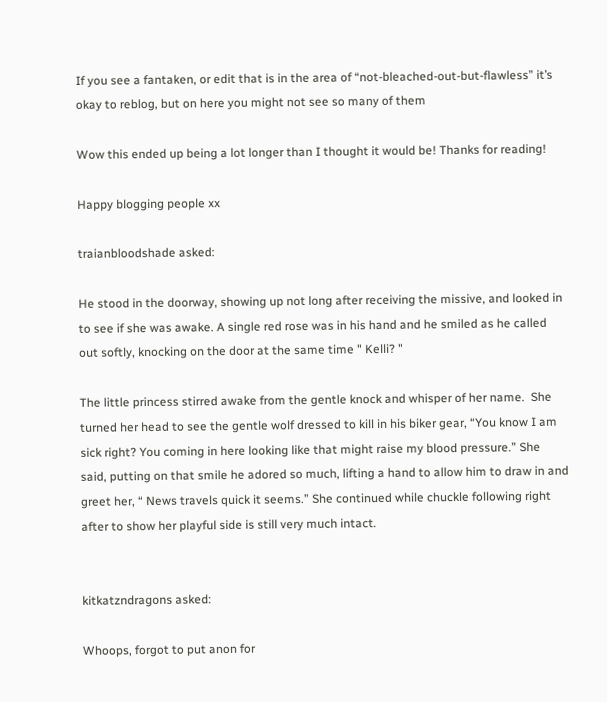If you see a fantaken, or edit that is in the area of “not-bleached-out-but-flawless” it’s okay to reblog, but on here you might not see so many of them

Wow this ended up being a lot longer than I thought it would be! Thanks for reading!

Happy blogging people xx

traianbloodshade asked:

He stood in the doorway, showing up not long after receiving the missive, and looked in to see if she was awake. A single red rose was in his hand and he smiled as he called out softly, knocking on the door at the same time " Kelli? "

The little princess stirred awake from the gentle knock and whisper of her name.  She turned her head to see the gentle wolf dressed to kill in his biker gear, “You know I am sick right? You coming in here looking like that might raise my blood pressure.” She said, putting on that smile he adored so much, lifting a hand to allow him to draw in and greet her, “ News travels quick it seems.” She continued while chuckle following right after to show her playful side is still very much intact.


kitkatzndragons asked:

Whoops, forgot to put anon for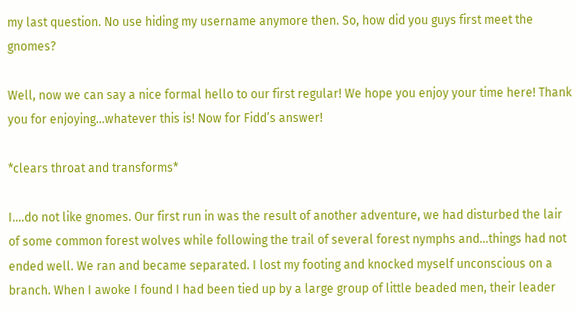my last question. No use hiding my username anymore then. So, how did you guys first meet the gnomes?

Well, now we can say a nice formal hello to our first regular! We hope you enjoy your time here! Thank you for enjoying…whatever this is! Now for Fidd’s answer!

*clears throat and transforms*

I….do not like gnomes. Our first run in was the result of another adventure, we had disturbed the lair of some common forest wolves while following the trail of several forest nymphs and…things had not ended well. We ran and became separated. I lost my footing and knocked myself unconscious on a branch. When I awoke I found I had been tied up by a large group of little beaded men, their leader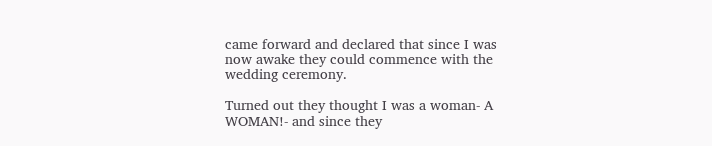came forward and declared that since I was now awake they could commence with the wedding ceremony.

Turned out they thought I was a woman- A WOMAN!- and since they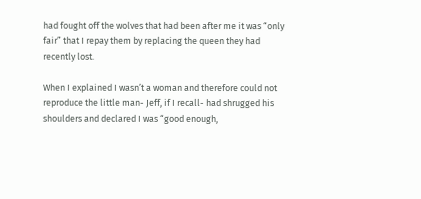had fought off the wolves that had been after me it was “only fair” that I repay them by replacing the queen they had recently lost.

When I explained I wasn’t a woman and therefore could not reproduce the little man- Jeff, if I recall- had shrugged his shoulders and declared I was “good enough,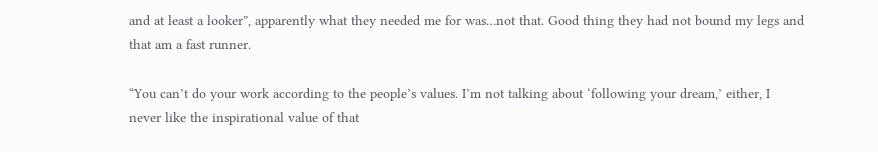and at least a looker”, apparently what they needed me for was…not that. Good thing they had not bound my legs and that am a fast runner.

“You can’t do your work according to the people’s values. I’m not talking about ‘following your dream,’ either, I never like the inspirational value of that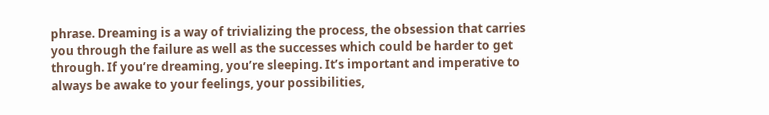phrase. Dreaming is a way of trivializing the process, the obsession that carries you through the failure as well as the successes which could be harder to get through. If you’re dreaming, you’re sleeping. It’s important and imperative to always be awake to your feelings, your possibilities,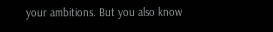your ambitions. But you also know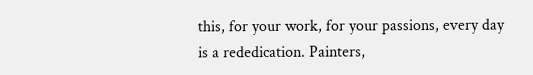this, for your work, for your passions, every day is a rededication. Painters,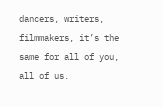dancers, writers, filmmakers, it’s the same for all of you, all of us.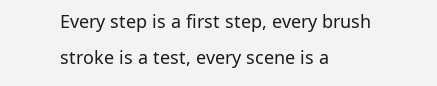Every step is a first step, every brush stroke is a test, every scene is a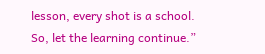lesson, every shot is a school. So, let the learning continue.”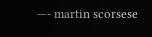—- martin scorsese